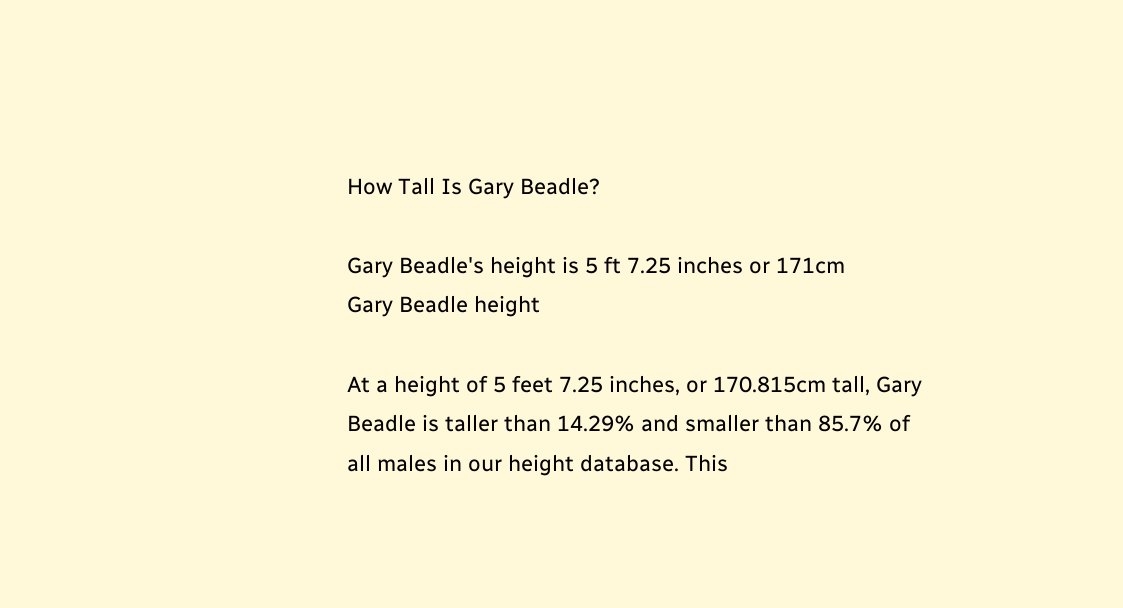How Tall Is Gary Beadle?

Gary Beadle's height is 5 ft 7.25 inches or 171cm
Gary Beadle height

At a height of 5 feet 7.25 inches, or 170.815cm tall, Gary Beadle is taller than 14.29% and smaller than 85.7% of all males in our height database. This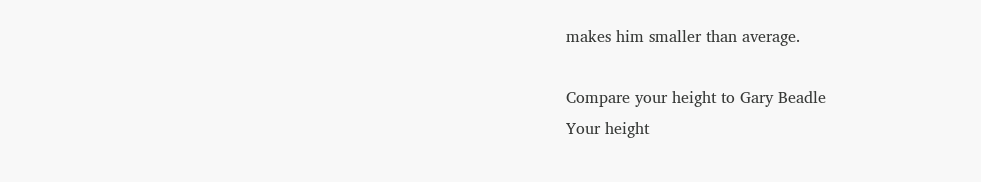makes him smaller than average.

Compare your height to Gary Beadle
Your height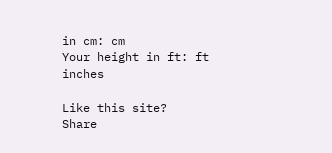in cm: cm
Your height in ft: ft inches

Like this site?
Share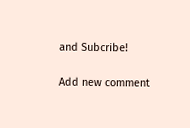and Subcribe!

Add new comment